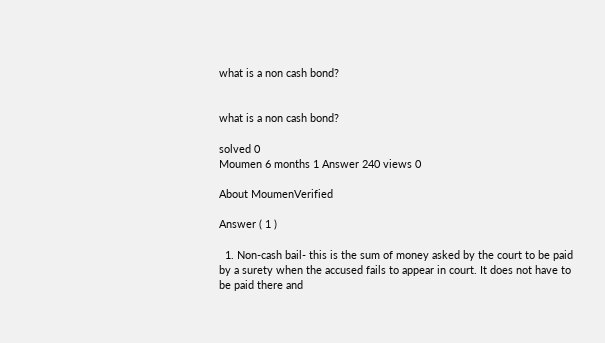what is a non cash bond?


what is a non cash bond?

solved 0
Moumen 6 months 1 Answer 240 views 0

About MoumenVerified

Answer ( 1 )

  1. Non-cash bail- this is the sum of money asked by the court to be paid by a surety when the accused fails to appear in court. It does not have to be paid there and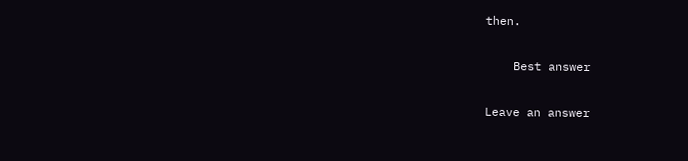then.

    Best answer

Leave an answer